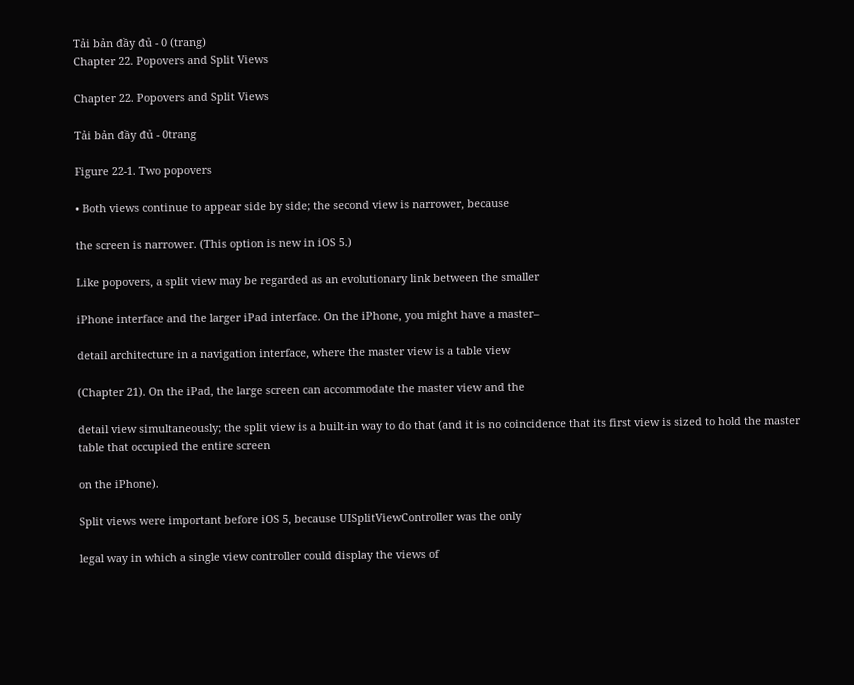Tải bản đầy đủ - 0 (trang)
Chapter 22. Popovers and Split Views

Chapter 22. Popovers and Split Views

Tải bản đầy đủ - 0trang

Figure 22-1. Two popovers

• Both views continue to appear side by side; the second view is narrower, because

the screen is narrower. (This option is new in iOS 5.)

Like popovers, a split view may be regarded as an evolutionary link between the smaller

iPhone interface and the larger iPad interface. On the iPhone, you might have a master–

detail architecture in a navigation interface, where the master view is a table view

(Chapter 21). On the iPad, the large screen can accommodate the master view and the

detail view simultaneously; the split view is a built-in way to do that (and it is no coincidence that its first view is sized to hold the master table that occupied the entire screen

on the iPhone).

Split views were important before iOS 5, because UISplitViewController was the only

legal way in which a single view controller could display the views of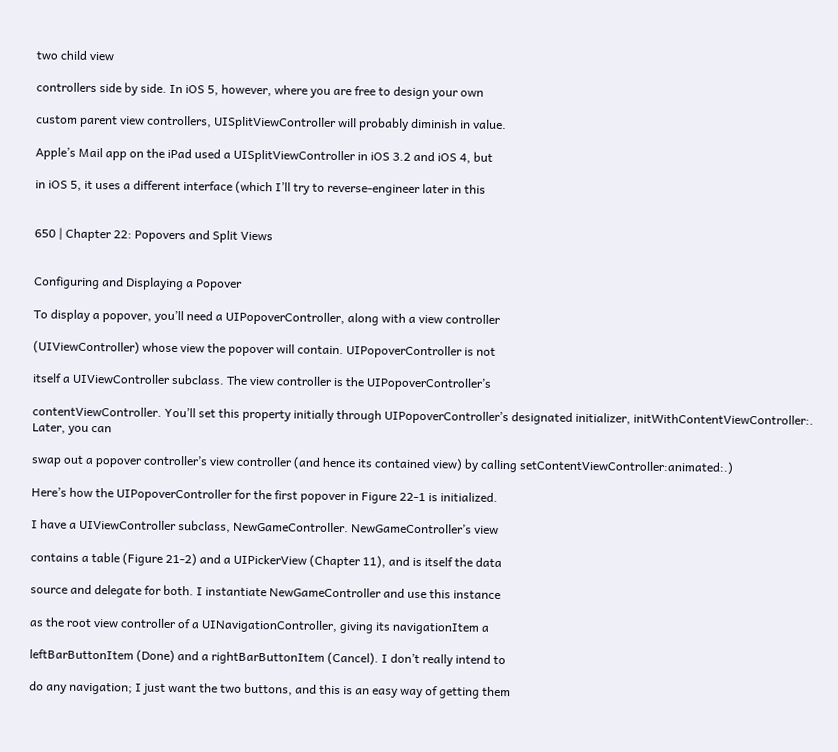two child view

controllers side by side. In iOS 5, however, where you are free to design your own

custom parent view controllers, UISplitViewController will probably diminish in value.

Apple’s Mail app on the iPad used a UISplitViewController in iOS 3.2 and iOS 4, but

in iOS 5, it uses a different interface (which I’ll try to reverse-engineer later in this


650 | Chapter 22: Popovers and Split Views


Configuring and Displaying a Popover

To display a popover, you’ll need a UIPopoverController, along with a view controller

(UIViewController) whose view the popover will contain. UIPopoverController is not

itself a UIViewController subclass. The view controller is the UIPopoverController’s

contentViewController. You’ll set this property initially through UIPopoverController’s designated initializer, initWithContentViewController:. Later, you can

swap out a popover controller’s view controller (and hence its contained view) by calling setContentViewController:animated:.)

Here’s how the UIPopoverController for the first popover in Figure 22-1 is initialized.

I have a UIViewController subclass, NewGameController. NewGameController’s view

contains a table (Figure 21-2) and a UIPickerView (Chapter 11), and is itself the data

source and delegate for both. I instantiate NewGameController and use this instance

as the root view controller of a UINavigationController, giving its navigationItem a

leftBarButtonItem (Done) and a rightBarButtonItem (Cancel). I don’t really intend to

do any navigation; I just want the two buttons, and this is an easy way of getting them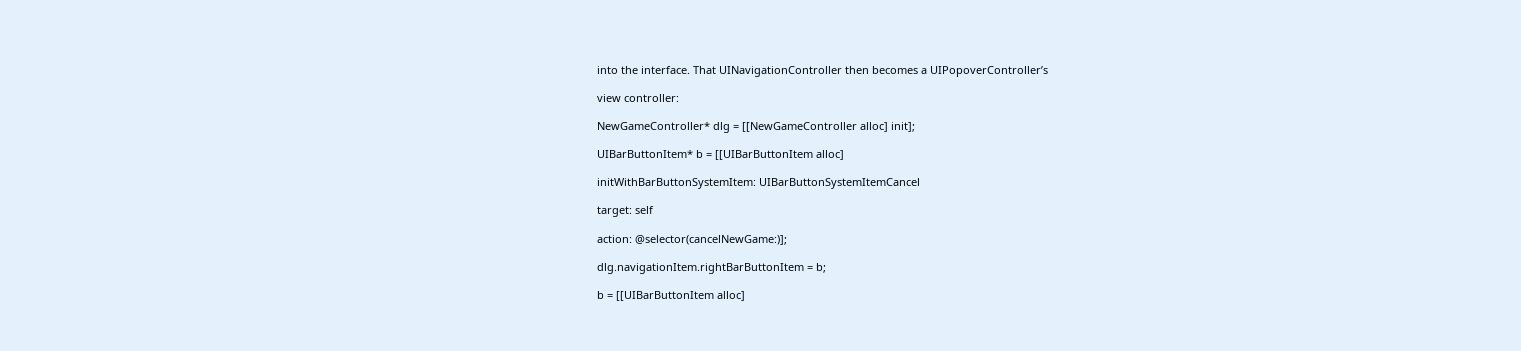into the interface. That UINavigationController then becomes a UIPopoverController’s

view controller:

NewGameController* dlg = [[NewGameController alloc] init];

UIBarButtonItem* b = [[UIBarButtonItem alloc]

initWithBarButtonSystemItem: UIBarButtonSystemItemCancel

target: self

action: @selector(cancelNewGame:)];

dlg.navigationItem.rightBarButtonItem = b;

b = [[UIBarButtonItem alloc]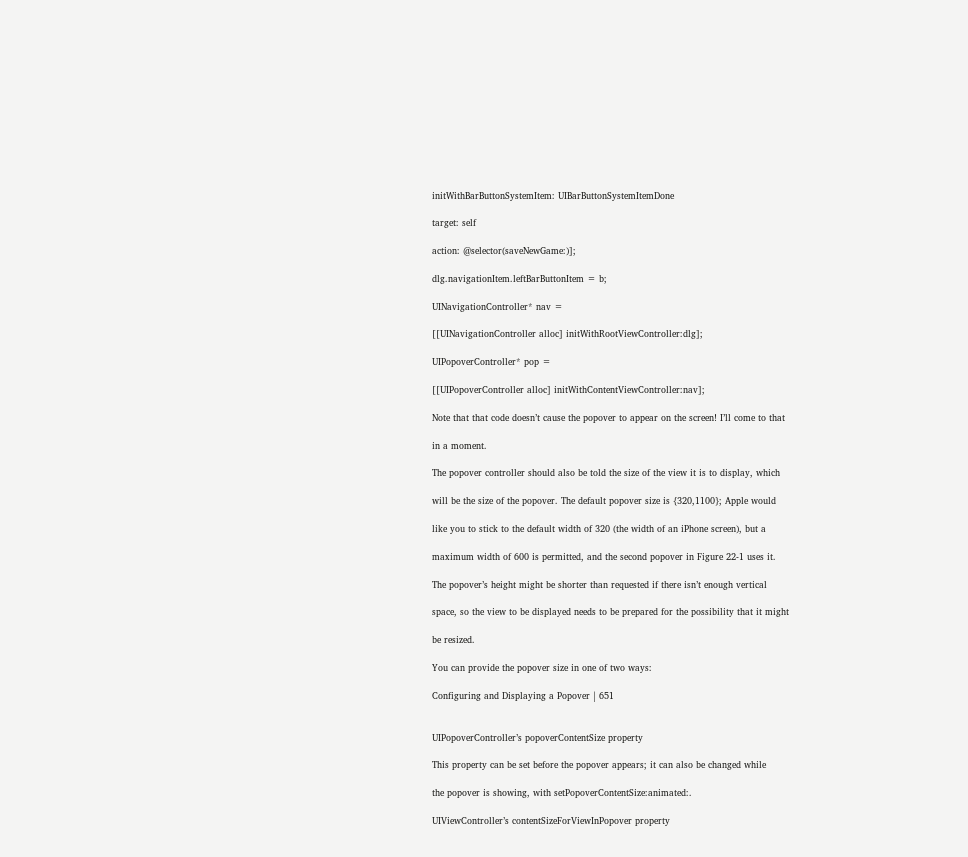initWithBarButtonSystemItem: UIBarButtonSystemItemDone

target: self

action: @selector(saveNewGame:)];

dlg.navigationItem.leftBarButtonItem = b;

UINavigationController* nav =

[[UINavigationController alloc] initWithRootViewController:dlg];

UIPopoverController* pop =

[[UIPopoverController alloc] initWithContentViewController:nav];

Note that that code doesn’t cause the popover to appear on the screen! I’ll come to that

in a moment.

The popover controller should also be told the size of the view it is to display, which

will be the size of the popover. The default popover size is {320,1100}; Apple would

like you to stick to the default width of 320 (the width of an iPhone screen), but a

maximum width of 600 is permitted, and the second popover in Figure 22-1 uses it.

The popover’s height might be shorter than requested if there isn’t enough vertical

space, so the view to be displayed needs to be prepared for the possibility that it might

be resized.

You can provide the popover size in one of two ways:

Configuring and Displaying a Popover | 651


UIPopoverController’s popoverContentSize property

This property can be set before the popover appears; it can also be changed while

the popover is showing, with setPopoverContentSize:animated:.

UIViewController’s contentSizeForViewInPopover property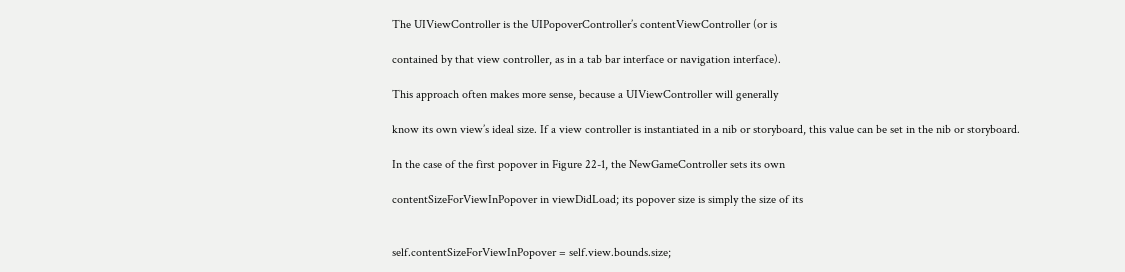The UIViewController is the UIPopoverController’s contentViewController (or is

contained by that view controller, as in a tab bar interface or navigation interface).

This approach often makes more sense, because a UIViewController will generally

know its own view’s ideal size. If a view controller is instantiated in a nib or storyboard, this value can be set in the nib or storyboard.

In the case of the first popover in Figure 22-1, the NewGameController sets its own

contentSizeForViewInPopover in viewDidLoad; its popover size is simply the size of its


self.contentSizeForViewInPopover = self.view.bounds.size;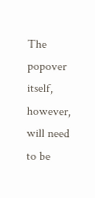The popover itself, however, will need to be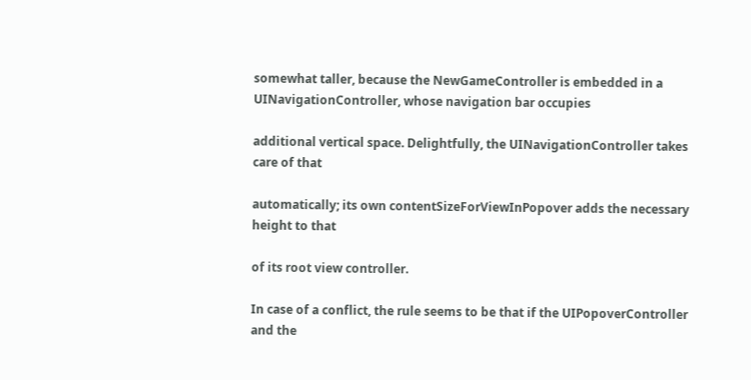somewhat taller, because the NewGameController is embedded in a UINavigationController, whose navigation bar occupies

additional vertical space. Delightfully, the UINavigationController takes care of that

automatically; its own contentSizeForViewInPopover adds the necessary height to that

of its root view controller.

In case of a conflict, the rule seems to be that if the UIPopoverController and the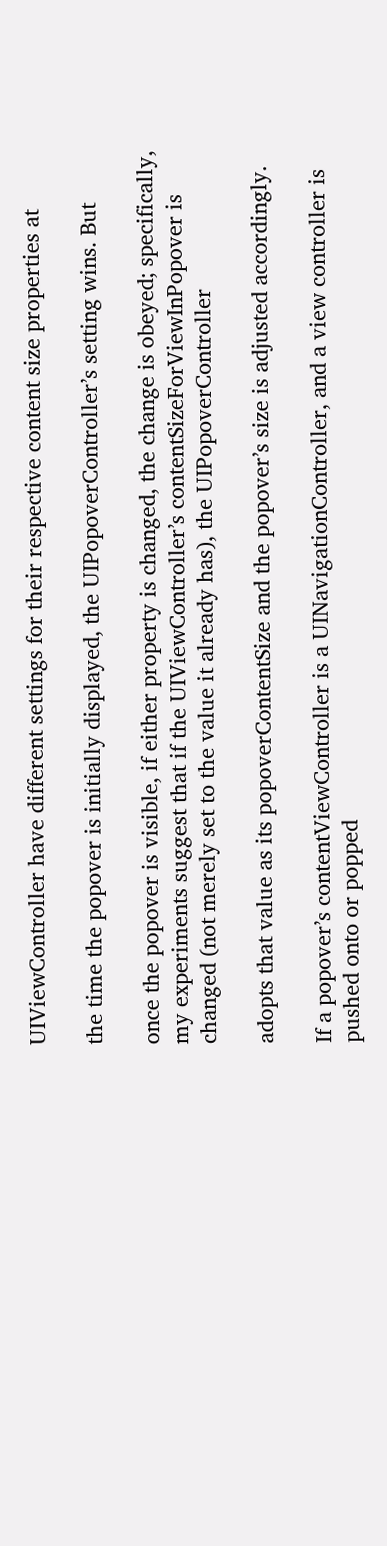UIViewController have different settings for their respective content size properties at

the time the popover is initially displayed, the UIPopoverController’s setting wins. But

once the popover is visible, if either property is changed, the change is obeyed; specifically, my experiments suggest that if the UIViewController’s contentSizeForViewInPopover is changed (not merely set to the value it already has), the UIPopoverController

adopts that value as its popoverContentSize and the popover’s size is adjusted accordingly.

If a popover’s contentViewController is a UINavigationController, and a view controller is pushed onto or popped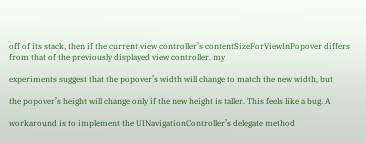off of its stack, then if the current view controller’s contentSizeForViewInPopover differs from that of the previously displayed view controller, my

experiments suggest that the popover’s width will change to match the new width, but

the popover’s height will change only if the new height is taller. This feels like a bug. A

workaround is to implement the UINavigationController’s delegate method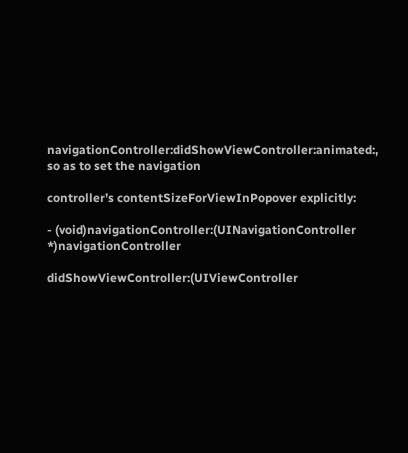navigationController:didShowViewController:animated:, so as to set the navigation

controller’s contentSizeForViewInPopover explicitly:

- (void)navigationController:(UINavigationController *)navigationController

didShowViewController:(UIViewController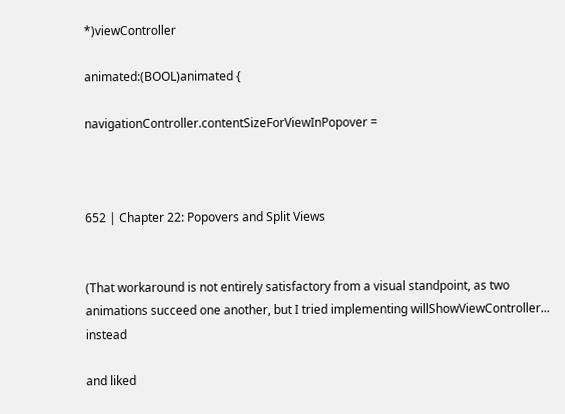*)viewController

animated:(BOOL)animated {

navigationController.contentSizeForViewInPopover =



652 | Chapter 22: Popovers and Split Views


(That workaround is not entirely satisfactory from a visual standpoint, as two animations succeed one another, but I tried implementing willShowViewController... instead

and liked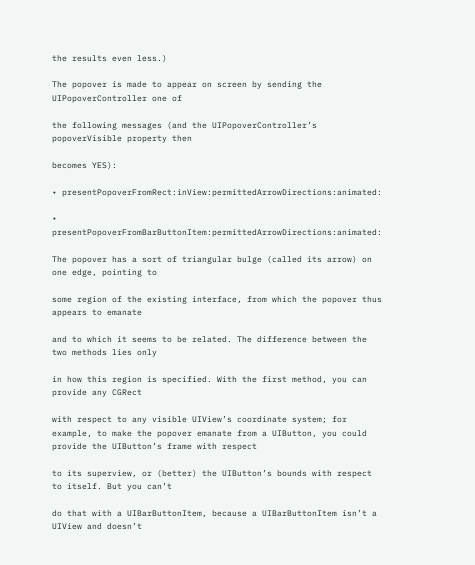the results even less.)

The popover is made to appear on screen by sending the UIPopoverController one of

the following messages (and the UIPopoverController’s popoverVisible property then

becomes YES):

• presentPopoverFromRect:inView:permittedArrowDirections:animated:

• presentPopoverFromBarButtonItem:permittedArrowDirections:animated:

The popover has a sort of triangular bulge (called its arrow) on one edge, pointing to

some region of the existing interface, from which the popover thus appears to emanate

and to which it seems to be related. The difference between the two methods lies only

in how this region is specified. With the first method, you can provide any CGRect

with respect to any visible UIView’s coordinate system; for example, to make the popover emanate from a UIButton, you could provide the UIButton’s frame with respect

to its superview, or (better) the UIButton’s bounds with respect to itself. But you can’t

do that with a UIBarButtonItem, because a UIBarButtonItem isn’t a UIView and doesn’t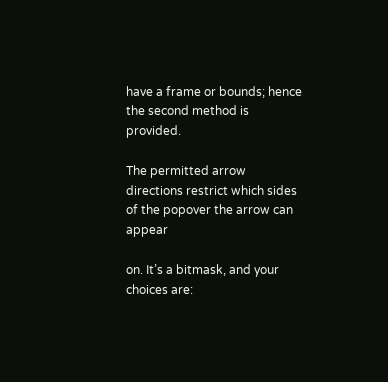have a frame or bounds; hence the second method is provided.

The permitted arrow directions restrict which sides of the popover the arrow can appear

on. It’s a bitmask, and your choices are: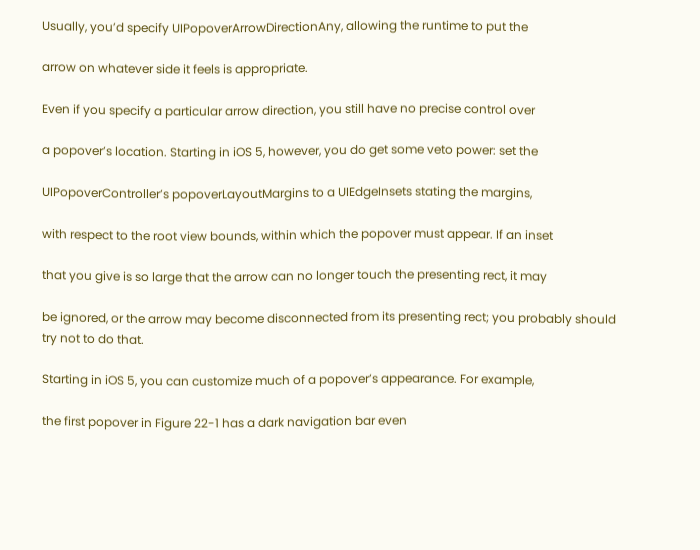Usually, you’d specify UIPopoverArrowDirectionAny, allowing the runtime to put the

arrow on whatever side it feels is appropriate.

Even if you specify a particular arrow direction, you still have no precise control over

a popover’s location. Starting in iOS 5, however, you do get some veto power: set the

UIPopoverController’s popoverLayoutMargins to a UIEdgeInsets stating the margins,

with respect to the root view bounds, within which the popover must appear. If an inset

that you give is so large that the arrow can no longer touch the presenting rect, it may

be ignored, or the arrow may become disconnected from its presenting rect; you probably should try not to do that.

Starting in iOS 5, you can customize much of a popover’s appearance. For example,

the first popover in Figure 22-1 has a dark navigation bar even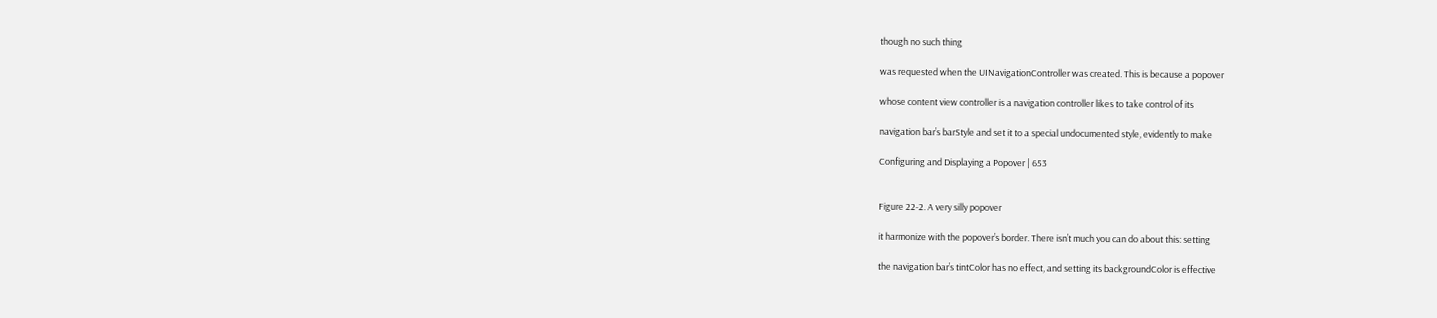though no such thing

was requested when the UINavigationController was created. This is because a popover

whose content view controller is a navigation controller likes to take control of its

navigation bar’s barStyle and set it to a special undocumented style, evidently to make

Configuring and Displaying a Popover | 653


Figure 22-2. A very silly popover

it harmonize with the popover’s border. There isn’t much you can do about this: setting

the navigation bar’s tintColor has no effect, and setting its backgroundColor is effective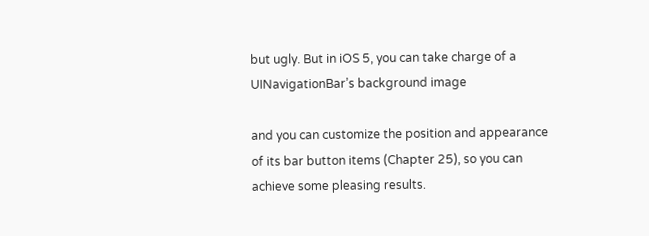but ugly. But in iOS 5, you can take charge of a UINavigationBar’s background image

and you can customize the position and appearance of its bar button items (Chapter 25), so you can achieve some pleasing results.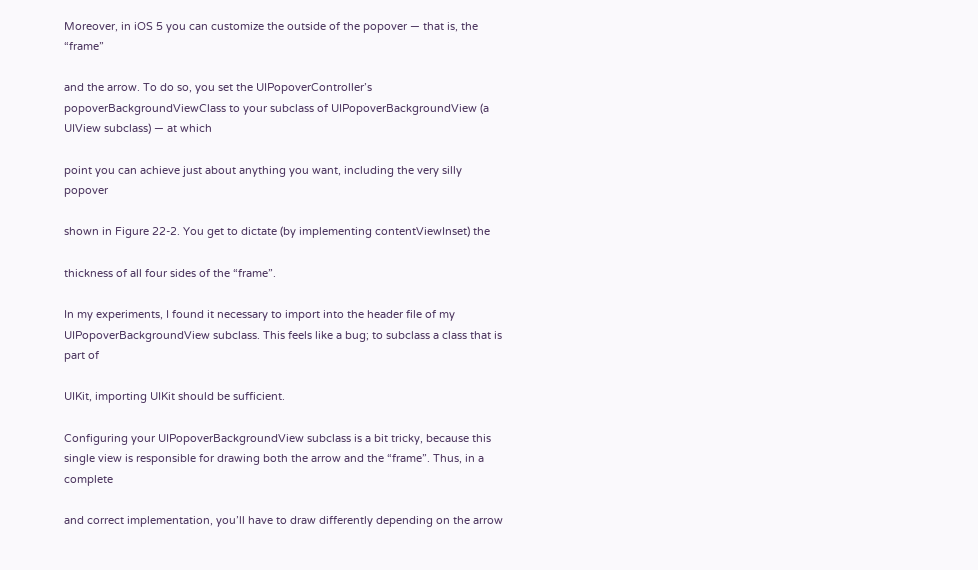Moreover, in iOS 5 you can customize the outside of the popover — that is, the “frame”

and the arrow. To do so, you set the UIPopoverController’s popoverBackgroundViewClass to your subclass of UIPopoverBackgroundView (a UIView subclass) — at which

point you can achieve just about anything you want, including the very silly popover

shown in Figure 22-2. You get to dictate (by implementing contentViewInset) the

thickness of all four sides of the “frame”.

In my experiments, I found it necessary to import into the header file of my UIPopoverBackgroundView subclass. This feels like a bug; to subclass a class that is part of

UIKit, importing UIKit should be sufficient.

Configuring your UIPopoverBackgroundView subclass is a bit tricky, because this single view is responsible for drawing both the arrow and the “frame”. Thus, in a complete

and correct implementation, you’ll have to draw differently depending on the arrow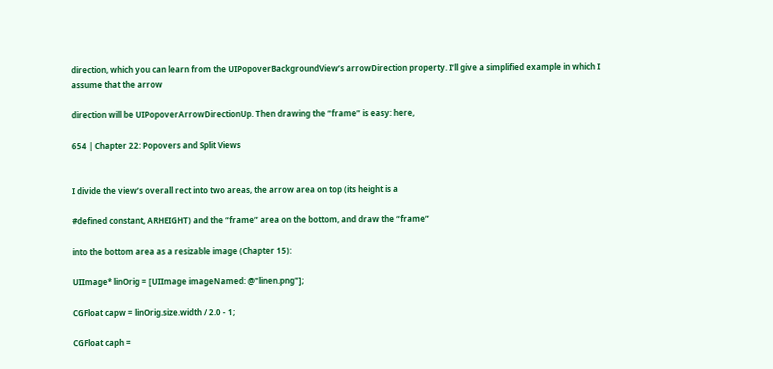direction, which you can learn from the UIPopoverBackgroundView’s arrowDirection property. I’ll give a simplified example in which I assume that the arrow

direction will be UIPopoverArrowDirectionUp. Then drawing the “frame” is easy: here,

654 | Chapter 22: Popovers and Split Views


I divide the view’s overall rect into two areas, the arrow area on top (its height is a

#defined constant, ARHEIGHT) and the “frame” area on the bottom, and draw the “frame”

into the bottom area as a resizable image (Chapter 15):

UIImage* linOrig = [UIImage imageNamed: @"linen.png"];

CGFloat capw = linOrig.size.width / 2.0 - 1;

CGFloat caph =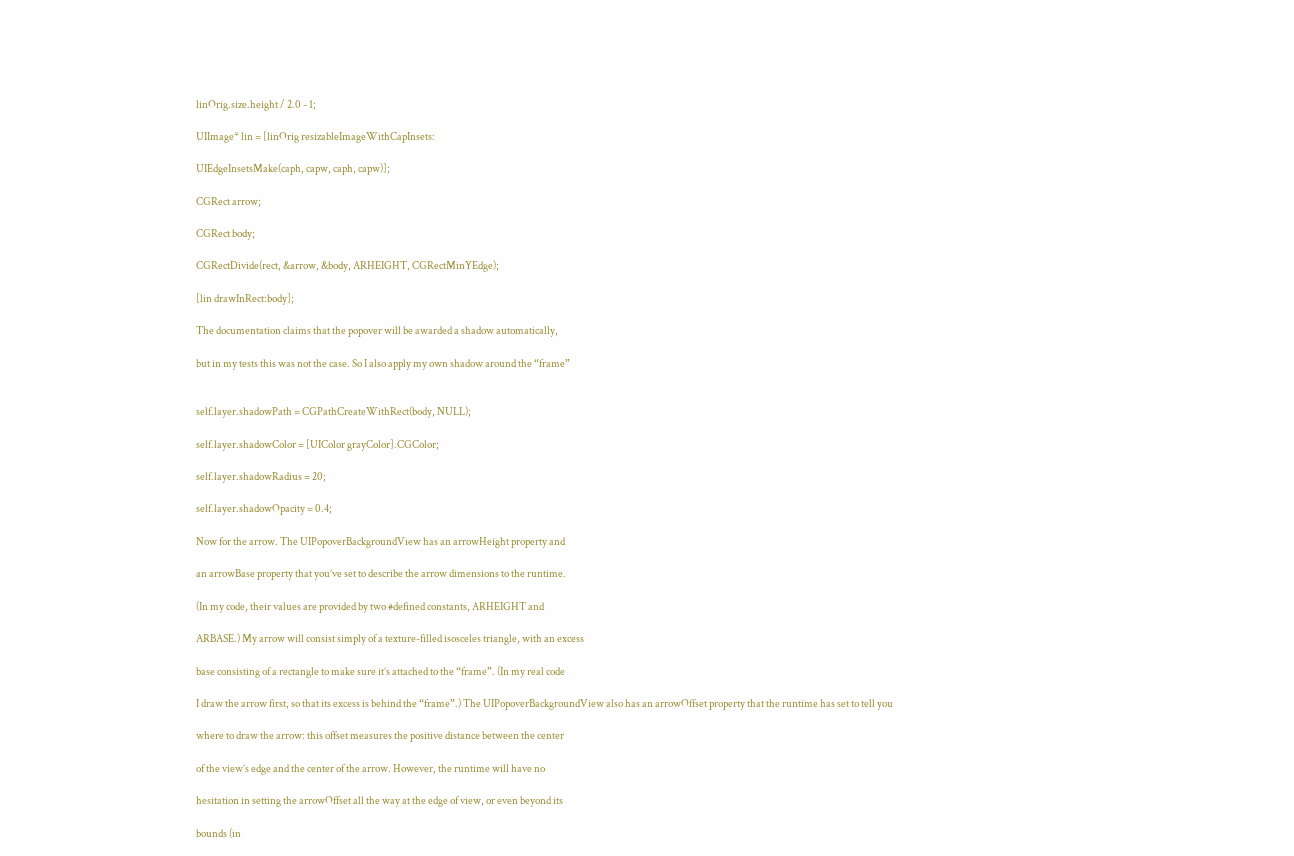linOrig.size.height / 2.0 - 1;

UIImage* lin = [linOrig resizableImageWithCapInsets:

UIEdgeInsetsMake(caph, capw, caph, capw)];

CGRect arrow;

CGRect body;

CGRectDivide(rect, &arrow, &body, ARHEIGHT, CGRectMinYEdge);

[lin drawInRect:body];

The documentation claims that the popover will be awarded a shadow automatically,

but in my tests this was not the case. So I also apply my own shadow around the “frame”


self.layer.shadowPath = CGPathCreateWithRect(body, NULL);

self.layer.shadowColor = [UIColor grayColor].CGColor;

self.layer.shadowRadius = 20;

self.layer.shadowOpacity = 0.4;

Now for the arrow. The UIPopoverBackgroundView has an arrowHeight property and

an arrowBase property that you’ve set to describe the arrow dimensions to the runtime.

(In my code, their values are provided by two #defined constants, ARHEIGHT and

ARBASE.) My arrow will consist simply of a texture-filled isosceles triangle, with an excess

base consisting of a rectangle to make sure it’s attached to the “frame”. (In my real code

I draw the arrow first, so that its excess is behind the “frame”.) The UIPopoverBackgroundView also has an arrowOffset property that the runtime has set to tell you

where to draw the arrow: this offset measures the positive distance between the center

of the view’s edge and the center of the arrow. However, the runtime will have no

hesitation in setting the arrowOffset all the way at the edge of view, or even beyond its

bounds (in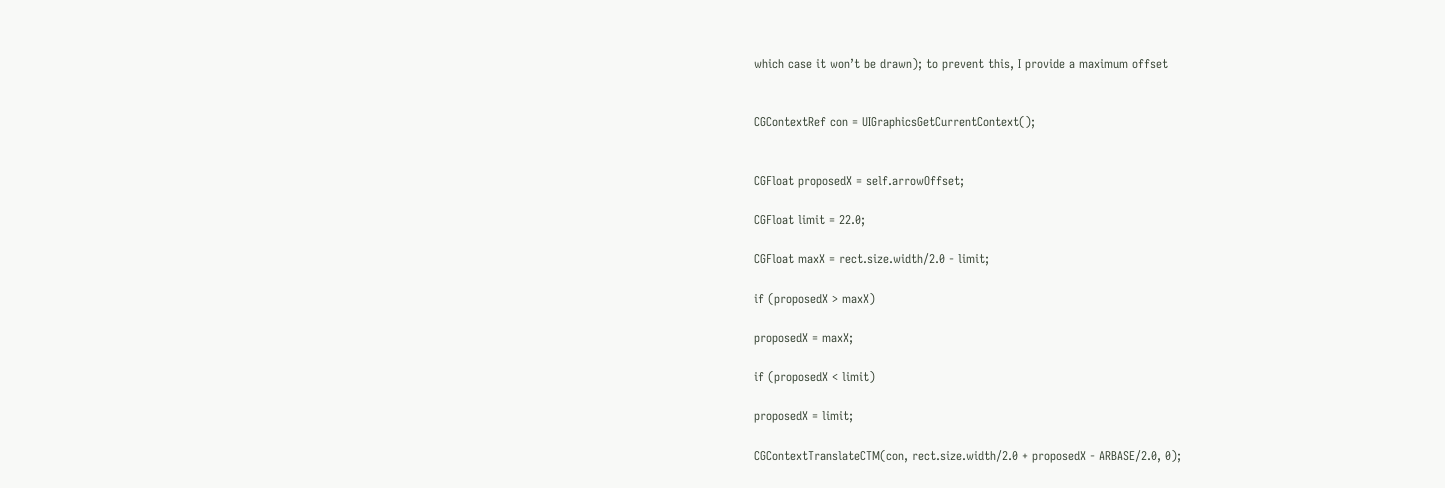which case it won’t be drawn); to prevent this, I provide a maximum offset


CGContextRef con = UIGraphicsGetCurrentContext();


CGFloat proposedX = self.arrowOffset;

CGFloat limit = 22.0;

CGFloat maxX = rect.size.width/2.0 - limit;

if (proposedX > maxX)

proposedX = maxX;

if (proposedX < limit)

proposedX = limit;

CGContextTranslateCTM(con, rect.size.width/2.0 + proposedX - ARBASE/2.0, 0);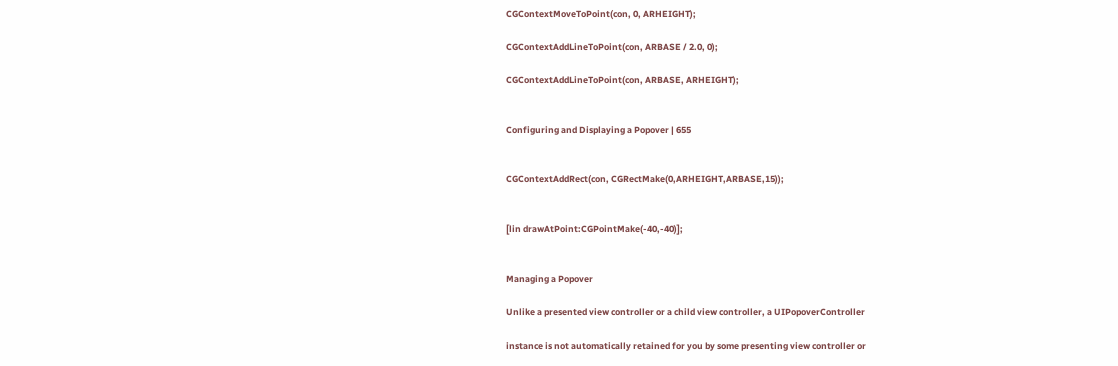CGContextMoveToPoint(con, 0, ARHEIGHT);

CGContextAddLineToPoint(con, ARBASE / 2.0, 0);

CGContextAddLineToPoint(con, ARBASE, ARHEIGHT);


Configuring and Displaying a Popover | 655


CGContextAddRect(con, CGRectMake(0,ARHEIGHT,ARBASE,15));


[lin drawAtPoint:CGPointMake(-40,-40)];


Managing a Popover

Unlike a presented view controller or a child view controller, a UIPopoverController

instance is not automatically retained for you by some presenting view controller or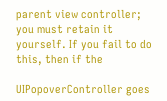parent view controller; you must retain it yourself. If you fail to do this, then if the

UIPopoverController goes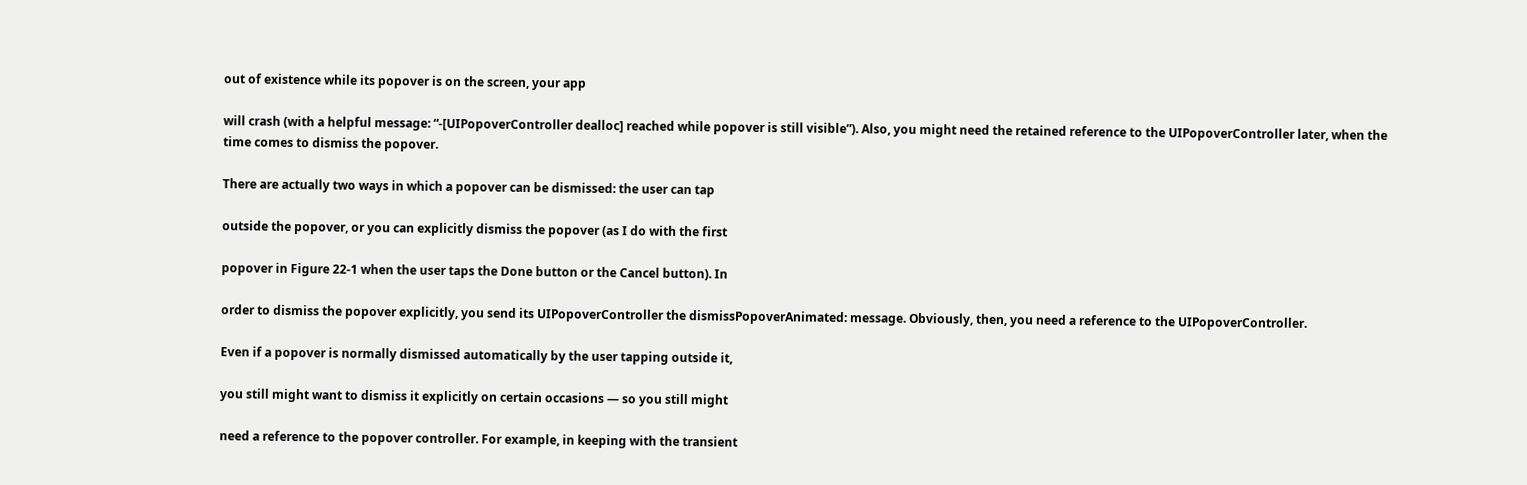out of existence while its popover is on the screen, your app

will crash (with a helpful message: “-[UIPopoverController dealloc] reached while popover is still visible”). Also, you might need the retained reference to the UIPopoverController later, when the time comes to dismiss the popover.

There are actually two ways in which a popover can be dismissed: the user can tap

outside the popover, or you can explicitly dismiss the popover (as I do with the first

popover in Figure 22-1 when the user taps the Done button or the Cancel button). In

order to dismiss the popover explicitly, you send its UIPopoverController the dismissPopoverAnimated: message. Obviously, then, you need a reference to the UIPopoverController.

Even if a popover is normally dismissed automatically by the user tapping outside it,

you still might want to dismiss it explicitly on certain occasions — so you still might

need a reference to the popover controller. For example, in keeping with the transient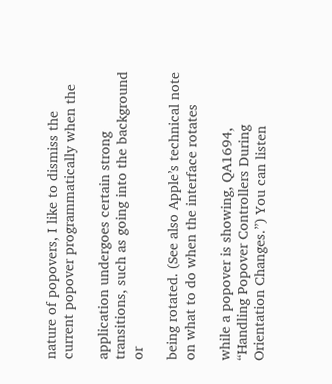nature of popovers, I like to dismiss the current popover programmatically when the

application undergoes certain strong transitions, such as going into the background or

being rotated. (See also Apple’s technical note on what to do when the interface rotates

while a popover is showing, QA1694, “Handling Popover Controllers During Orientation Changes.”) You can listen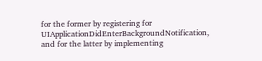for the former by registering for UIApplicationDidEnterBackgroundNotification, and for the latter by implementing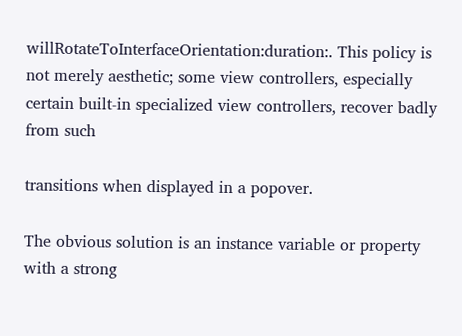willRotateToInterfaceOrientation:duration:. This policy is not merely aesthetic; some view controllers, especially certain built-in specialized view controllers, recover badly from such

transitions when displayed in a popover.

The obvious solution is an instance variable or property with a strong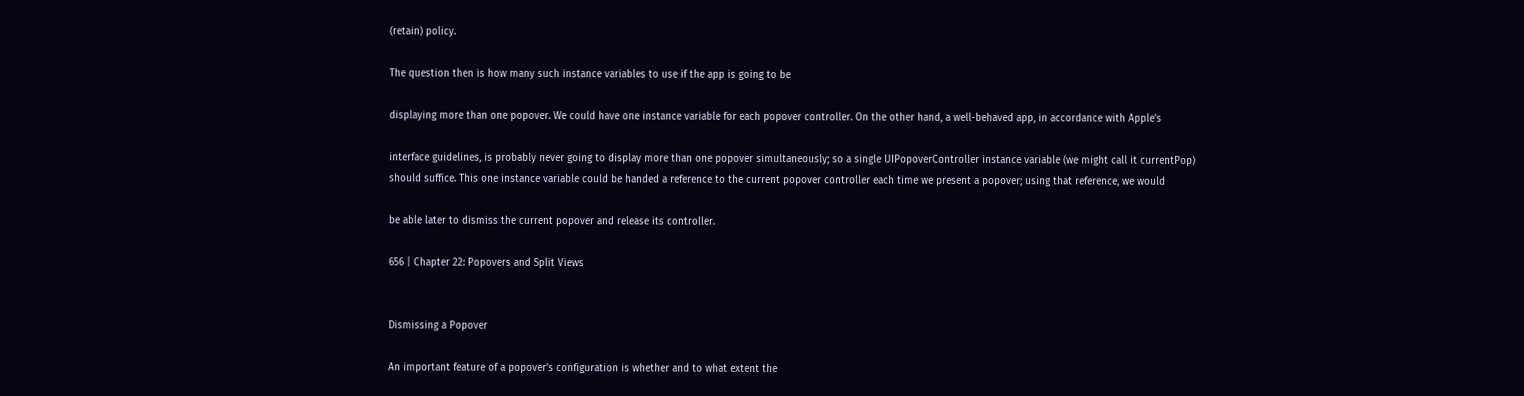(retain) policy.

The question then is how many such instance variables to use if the app is going to be

displaying more than one popover. We could have one instance variable for each popover controller. On the other hand, a well-behaved app, in accordance with Apple’s

interface guidelines, is probably never going to display more than one popover simultaneously; so a single UIPopoverController instance variable (we might call it currentPop) should suffice. This one instance variable could be handed a reference to the current popover controller each time we present a popover; using that reference, we would

be able later to dismiss the current popover and release its controller.

656 | Chapter 22: Popovers and Split Views


Dismissing a Popover

An important feature of a popover’s configuration is whether and to what extent the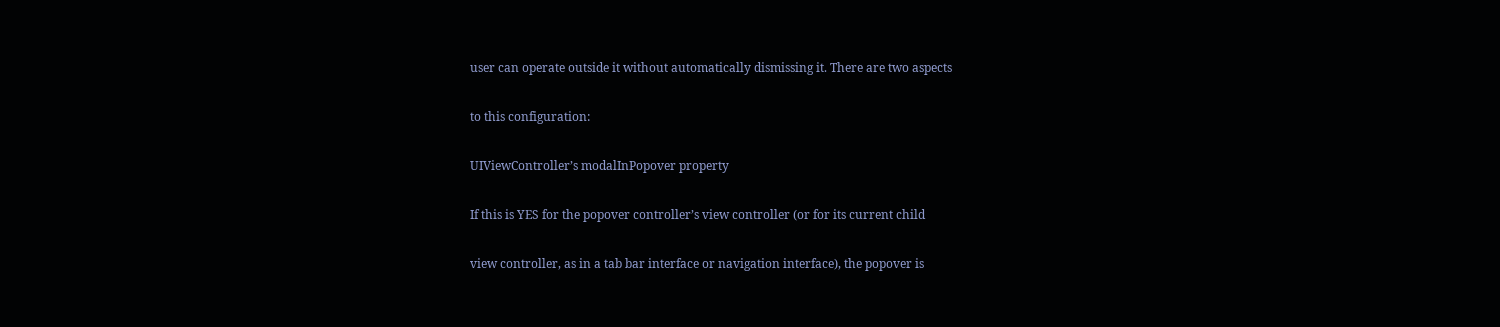user can operate outside it without automatically dismissing it. There are two aspects

to this configuration:

UIViewController’s modalInPopover property

If this is YES for the popover controller’s view controller (or for its current child

view controller, as in a tab bar interface or navigation interface), the popover is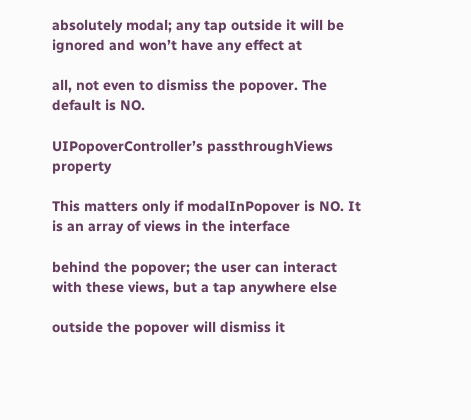absolutely modal; any tap outside it will be ignored and won’t have any effect at

all, not even to dismiss the popover. The default is NO.

UIPopoverController’s passthroughViews property

This matters only if modalInPopover is NO. It is an array of views in the interface

behind the popover; the user can interact with these views, but a tap anywhere else

outside the popover will dismiss it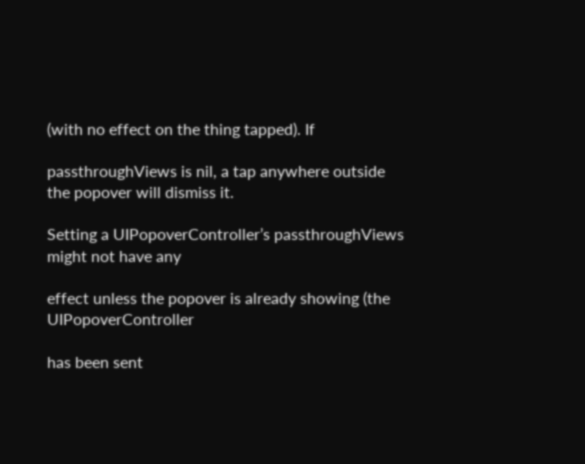(with no effect on the thing tapped). If

passthroughViews is nil, a tap anywhere outside the popover will dismiss it.

Setting a UIPopoverController’s passthroughViews might not have any

effect unless the popover is already showing (the UIPopoverController

has been sent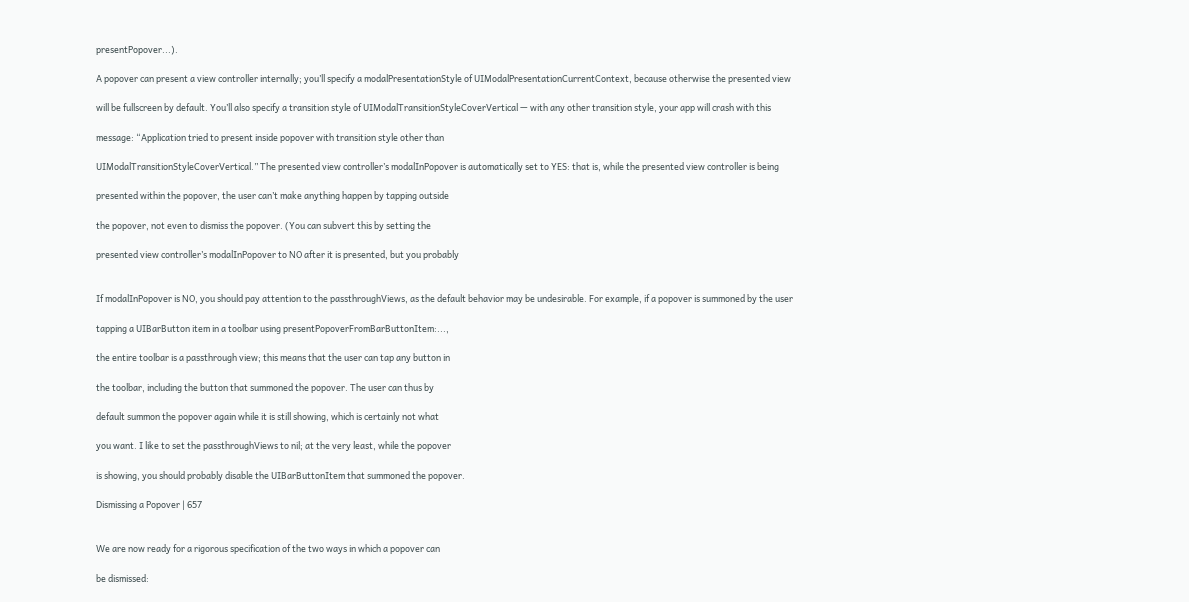presentPopover...).

A popover can present a view controller internally; you’ll specify a modalPresentationStyle of UIModalPresentationCurrentContext, because otherwise the presented view

will be fullscreen by default. You’ll also specify a transition style of UIModalTransitionStyleCoverVertical — with any other transition style, your app will crash with this

message: “Application tried to present inside popover with transition style other than

UIModalTransitionStyleCoverVertical.” The presented view controller’s modalInPopover is automatically set to YES: that is, while the presented view controller is being

presented within the popover, the user can’t make anything happen by tapping outside

the popover, not even to dismiss the popover. (You can subvert this by setting the

presented view controller’s modalInPopover to NO after it is presented, but you probably


If modalInPopover is NO, you should pay attention to the passthroughViews, as the default behavior may be undesirable. For example, if a popover is summoned by the user

tapping a UIBarButton item in a toolbar using presentPopoverFromBarButtonItem:...,

the entire toolbar is a passthrough view; this means that the user can tap any button in

the toolbar, including the button that summoned the popover. The user can thus by

default summon the popover again while it is still showing, which is certainly not what

you want. I like to set the passthroughViews to nil; at the very least, while the popover

is showing, you should probably disable the UIBarButtonItem that summoned the popover.

Dismissing a Popover | 657


We are now ready for a rigorous specification of the two ways in which a popover can

be dismissed: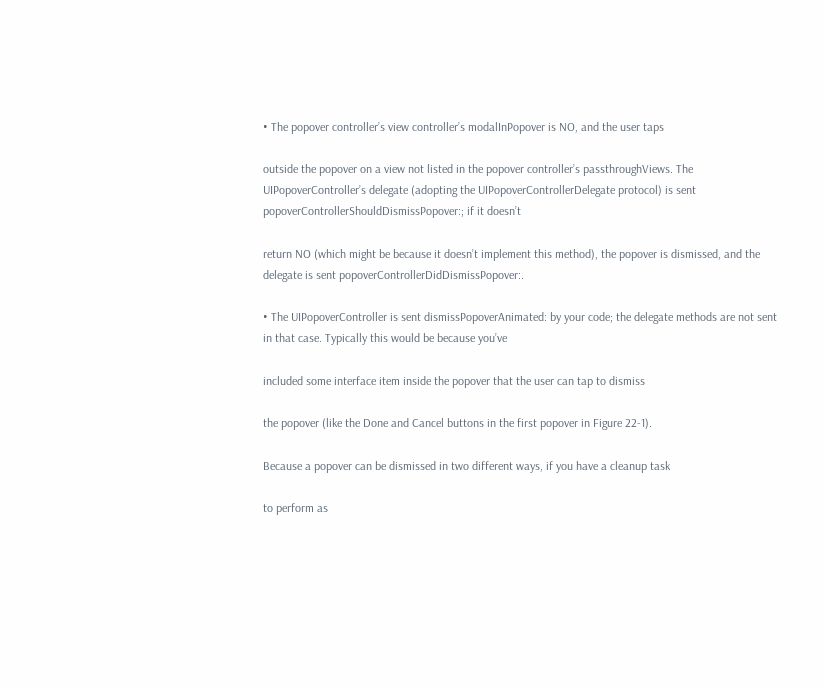• The popover controller’s view controller’s modalInPopover is NO, and the user taps

outside the popover on a view not listed in the popover controller’s passthroughViews. The UIPopoverController’s delegate (adopting the UIPopoverControllerDelegate protocol) is sent popoverControllerShouldDismissPopover:; if it doesn’t

return NO (which might be because it doesn’t implement this method), the popover is dismissed, and the delegate is sent popoverControllerDidDismissPopover:.

• The UIPopoverController is sent dismissPopoverAnimated: by your code; the delegate methods are not sent in that case. Typically this would be because you’ve

included some interface item inside the popover that the user can tap to dismiss

the popover (like the Done and Cancel buttons in the first popover in Figure 22-1).

Because a popover can be dismissed in two different ways, if you have a cleanup task

to perform as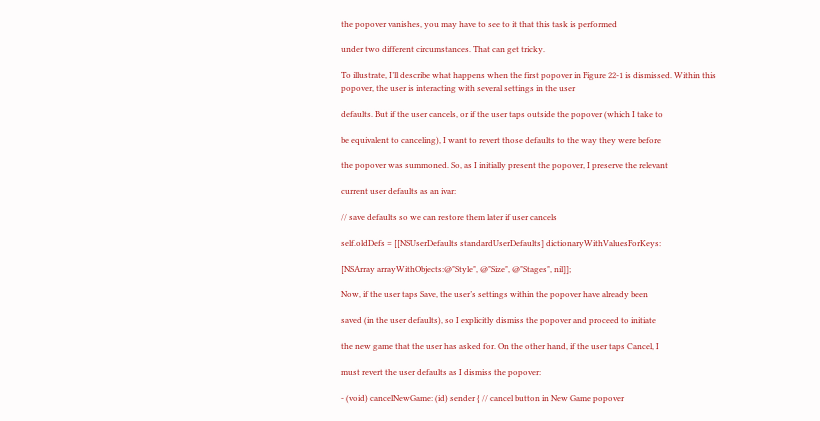the popover vanishes, you may have to see to it that this task is performed

under two different circumstances. That can get tricky.

To illustrate, I’ll describe what happens when the first popover in Figure 22-1 is dismissed. Within this popover, the user is interacting with several settings in the user

defaults. But if the user cancels, or if the user taps outside the popover (which I take to

be equivalent to canceling), I want to revert those defaults to the way they were before

the popover was summoned. So, as I initially present the popover, I preserve the relevant

current user defaults as an ivar:

// save defaults so we can restore them later if user cancels

self.oldDefs = [[NSUserDefaults standardUserDefaults] dictionaryWithValuesForKeys:

[NSArray arrayWithObjects:@"Style", @"Size", @"Stages", nil]];

Now, if the user taps Save, the user’s settings within the popover have already been

saved (in the user defaults), so I explicitly dismiss the popover and proceed to initiate

the new game that the user has asked for. On the other hand, if the user taps Cancel, I

must revert the user defaults as I dismiss the popover:

- (void) cancelNewGame: (id) sender { // cancel button in New Game popover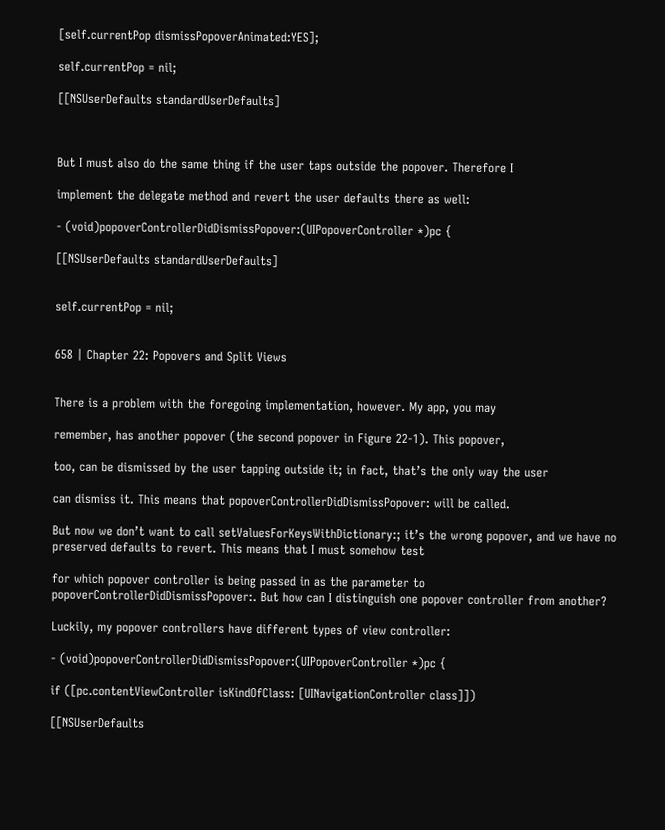[self.currentPop dismissPopoverAnimated:YES];

self.currentPop = nil;

[[NSUserDefaults standardUserDefaults]



But I must also do the same thing if the user taps outside the popover. Therefore I

implement the delegate method and revert the user defaults there as well:

- (void)popoverControllerDidDismissPopover:(UIPopoverController *)pc {

[[NSUserDefaults standardUserDefaults]


self.currentPop = nil;


658 | Chapter 22: Popovers and Split Views


There is a problem with the foregoing implementation, however. My app, you may

remember, has another popover (the second popover in Figure 22-1). This popover,

too, can be dismissed by the user tapping outside it; in fact, that’s the only way the user

can dismiss it. This means that popoverControllerDidDismissPopover: will be called.

But now we don’t want to call setValuesForKeysWithDictionary:; it’s the wrong popover, and we have no preserved defaults to revert. This means that I must somehow test

for which popover controller is being passed in as the parameter to popoverControllerDidDismissPopover:. But how can I distinguish one popover controller from another?

Luckily, my popover controllers have different types of view controller:

- (void)popoverControllerDidDismissPopover:(UIPopoverController *)pc {

if ([pc.contentViewController isKindOfClass: [UINavigationController class]])

[[NSUserDefaults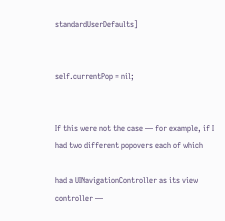standardUserDefaults]


self.currentPop = nil;


If this were not the case — for example, if I had two different popovers each of which

had a UINavigationController as its view controller —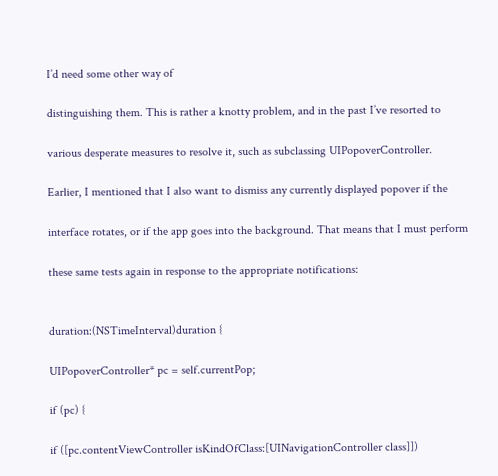I’d need some other way of

distinguishing them. This is rather a knotty problem, and in the past I’ve resorted to

various desperate measures to resolve it, such as subclassing UIPopoverController.

Earlier, I mentioned that I also want to dismiss any currently displayed popover if the

interface rotates, or if the app goes into the background. That means that I must perform

these same tests again in response to the appropriate notifications:


duration:(NSTimeInterval)duration {

UIPopoverController* pc = self.currentPop;

if (pc) {

if ([pc.contentViewController isKindOfClass:[UINavigationController class]])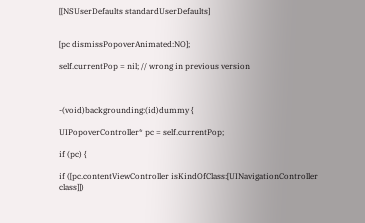[[NSUserDefaults standardUserDefaults]


[pc dismissPopoverAnimated:NO];

self.currentPop = nil; // wrong in previous version



-(void)backgrounding:(id)dummy {

UIPopoverController* pc = self.currentPop;

if (pc) {

if ([pc.contentViewController isKindOfClass:[UINavigationController class]])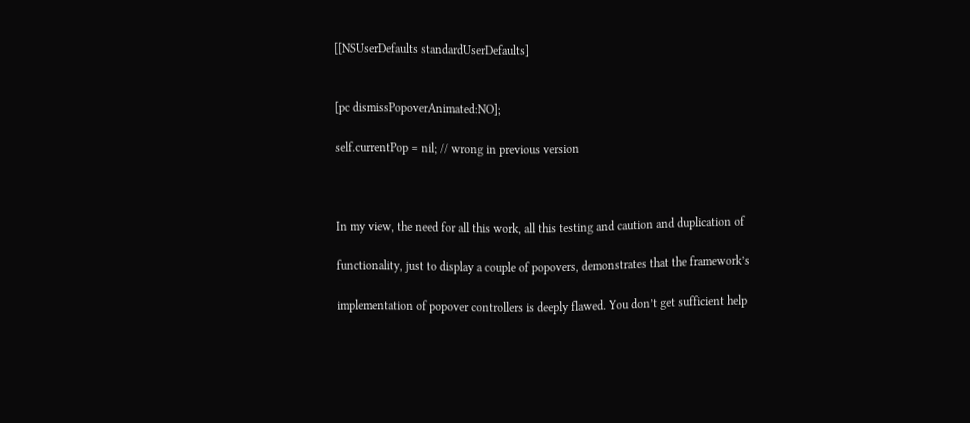[[NSUserDefaults standardUserDefaults]


[pc dismissPopoverAnimated:NO];

self.currentPop = nil; // wrong in previous version



In my view, the need for all this work, all this testing and caution and duplication of

functionality, just to display a couple of popovers, demonstrates that the framework’s

implementation of popover controllers is deeply flawed. You don’t get sufficient help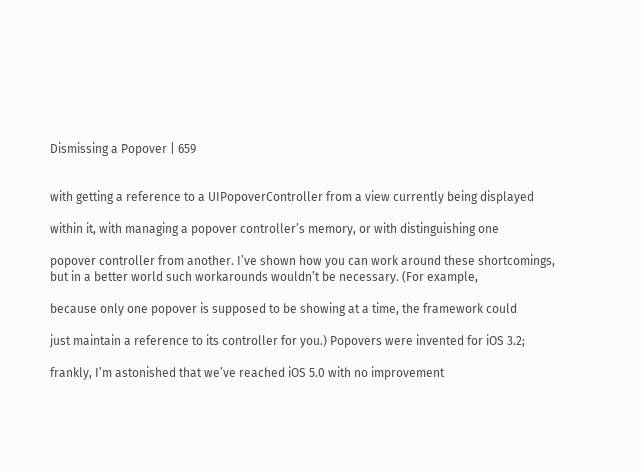Dismissing a Popover | 659


with getting a reference to a UIPopoverController from a view currently being displayed

within it, with managing a popover controller’s memory, or with distinguishing one

popover controller from another. I’ve shown how you can work around these shortcomings, but in a better world such workarounds wouldn’t be necessary. (For example,

because only one popover is supposed to be showing at a time, the framework could

just maintain a reference to its controller for you.) Popovers were invented for iOS 3.2;

frankly, I’m astonished that we’ve reached iOS 5.0 with no improvement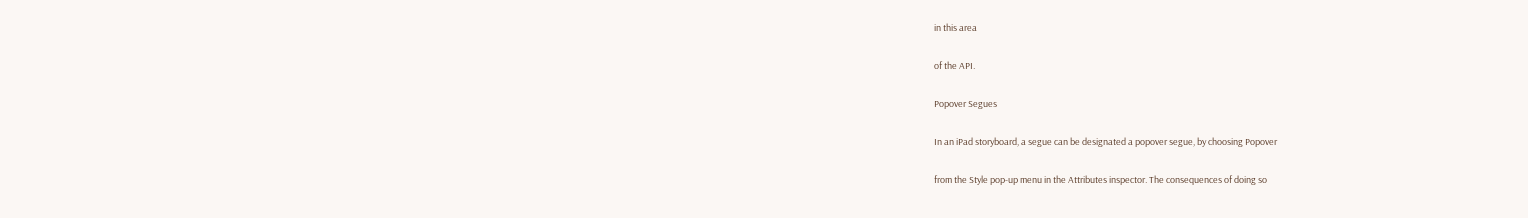in this area

of the API.

Popover Segues

In an iPad storyboard, a segue can be designated a popover segue, by choosing Popover

from the Style pop-up menu in the Attributes inspector. The consequences of doing so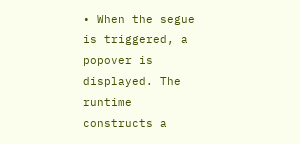• When the segue is triggered, a popover is displayed. The runtime constructs a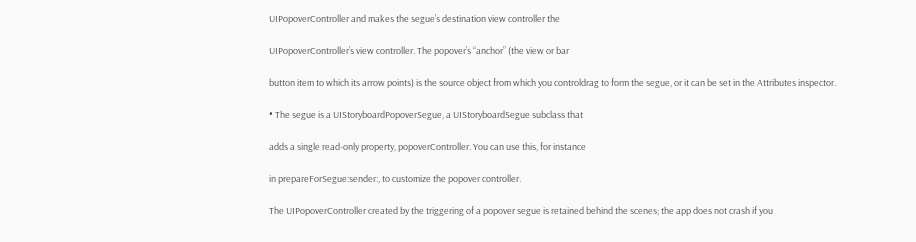UIPopoverController and makes the segue’s destination view controller the

UIPopoverController’s view controller. The popover’s “anchor” (the view or bar

button item to which its arrow points) is the source object from which you controldrag to form the segue, or it can be set in the Attributes inspector.

• The segue is a UIStoryboardPopoverSegue, a UIStoryboardSegue subclass that

adds a single read-only property, popoverController. You can use this, for instance

in prepareForSegue:sender:, to customize the popover controller.

The UIPopoverController created by the triggering of a popover segue is retained behind the scenes; the app does not crash if you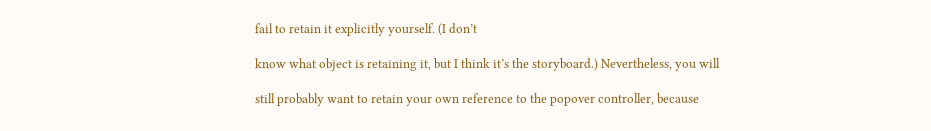fail to retain it explicitly yourself. (I don’t

know what object is retaining it, but I think it’s the storyboard.) Nevertheless, you will

still probably want to retain your own reference to the popover controller, because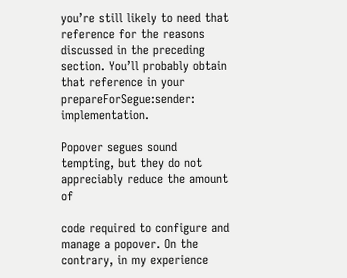you’re still likely to need that reference for the reasons discussed in the preceding section. You’ll probably obtain that reference in your prepareForSegue:sender: implementation.

Popover segues sound tempting, but they do not appreciably reduce the amount of

code required to configure and manage a popover. On the contrary, in my experience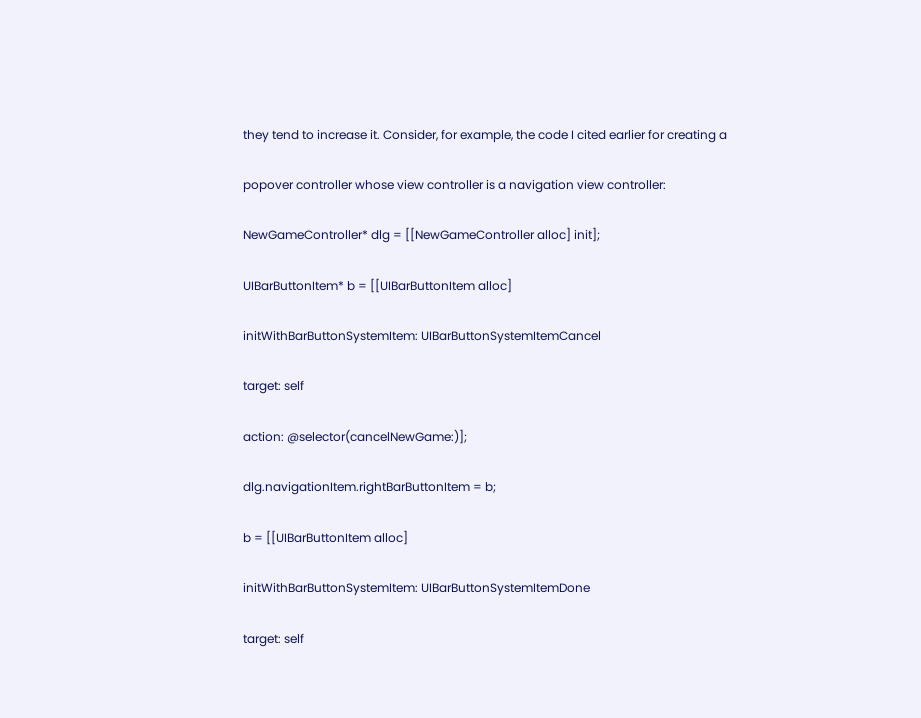they tend to increase it. Consider, for example, the code I cited earlier for creating a

popover controller whose view controller is a navigation view controller:

NewGameController* dlg = [[NewGameController alloc] init];

UIBarButtonItem* b = [[UIBarButtonItem alloc]

initWithBarButtonSystemItem: UIBarButtonSystemItemCancel

target: self

action: @selector(cancelNewGame:)];

dlg.navigationItem.rightBarButtonItem = b;

b = [[UIBarButtonItem alloc]

initWithBarButtonSystemItem: UIBarButtonSystemItemDone

target: self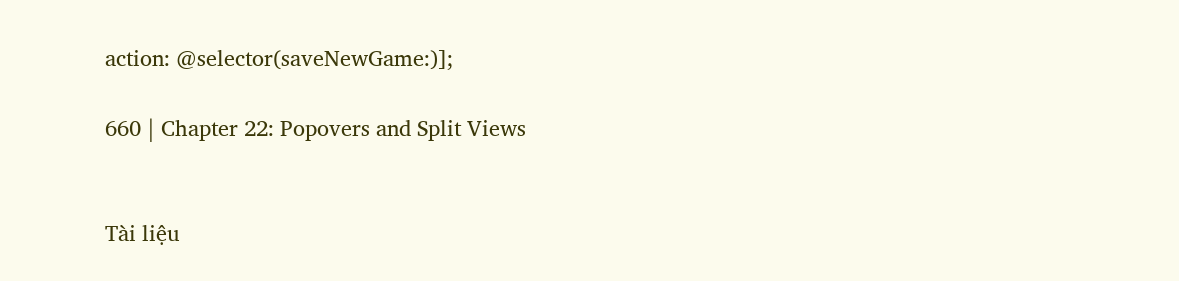action: @selector(saveNewGame:)];

660 | Chapter 22: Popovers and Split Views


Tài liệu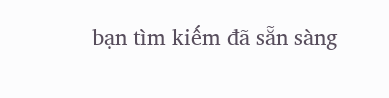bạn tìm kiếm đã sẵn sàng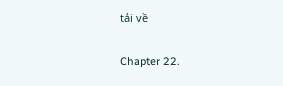tải về

Chapter 22.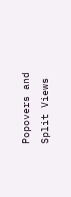Popovers and Split Views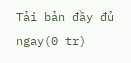Tải bản đầy đủ ngay(0 tr)